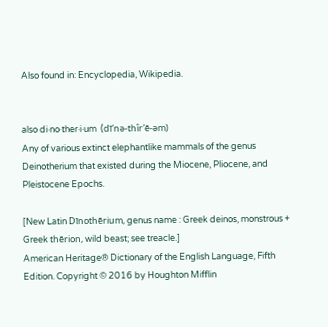Also found in: Encyclopedia, Wikipedia.


also di·no·ther·i·um  (dī′nə-thîr′ē-əm)
Any of various extinct elephantlike mammals of the genus Deinotherium that existed during the Miocene, Pliocene, and Pleistocene Epochs.

[New Latin Dīnothērium, genus name : Greek deinos, monstrous + Greek thērion, wild beast; see treacle.]
American Heritage® Dictionary of the English Language, Fifth Edition. Copyright © 2016 by Houghton Mifflin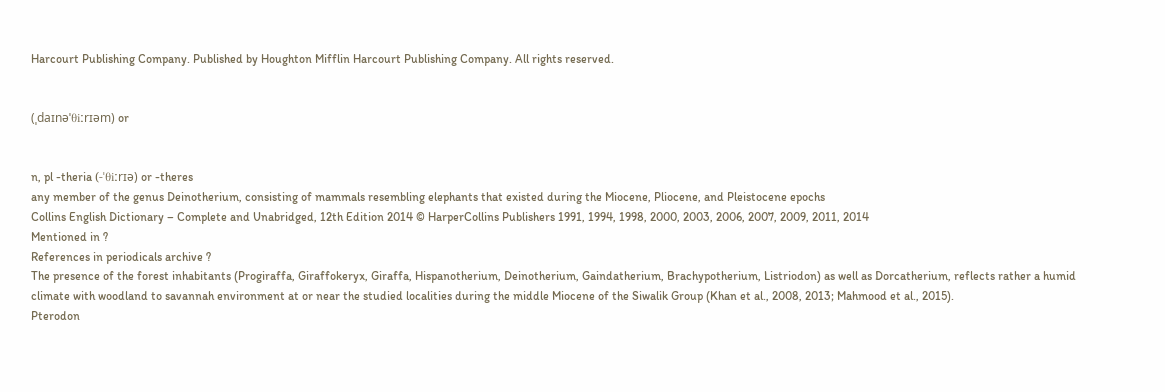Harcourt Publishing Company. Published by Houghton Mifflin Harcourt Publishing Company. All rights reserved.


(ˌdaɪnəˈθiːrɪəm) or


n, pl -theria (-ˈθiːrɪə) or -theres
any member of the genus Deinotherium, consisting of mammals resembling elephants that existed during the Miocene, Pliocene, and Pleistocene epochs
Collins English Dictionary – Complete and Unabridged, 12th Edition 2014 © HarperCollins Publishers 1991, 1994, 1998, 2000, 2003, 2006, 2007, 2009, 2011, 2014
Mentioned in ?
References in periodicals archive ?
The presence of the forest inhabitants (Progiraffa, Giraffokeryx, Giraffa, Hispanotherium, Deinotherium, Gaindatherium, Brachypotherium, Listriodon) as well as Dorcatherium, reflects rather a humid climate with woodland to savannah environment at or near the studied localities during the middle Miocene of the Siwalik Group (Khan et al., 2008, 2013; Mahmood et al., 2015).
Pterodon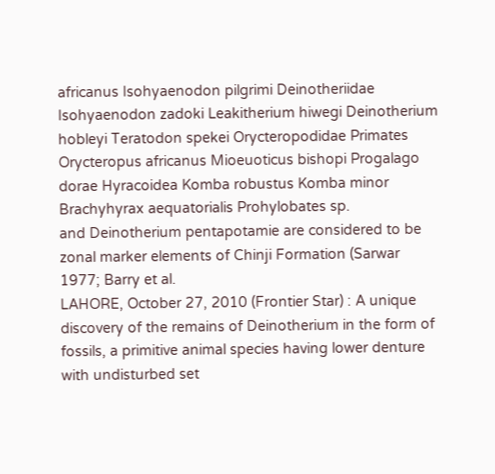africanus Isohyaenodon pilgrimi Deinotheriidae Isohyaenodon zadoki Leakitherium hiwegi Deinotherium hobleyi Teratodon spekei Orycteropodidae Primates Orycteropus africanus Mioeuoticus bishopi Progalago dorae Hyracoidea Komba robustus Komba minor Brachyhyrax aequatorialis Prohylobates sp.
and Deinotherium pentapotamie are considered to be zonal marker elements of Chinji Formation (Sarwar 1977; Barry et al.
LAHORE, October 27, 2010 (Frontier Star) : A unique discovery of the remains of Deinotherium in the form of fossils, a primitive animal species having lower denture with undisturbed set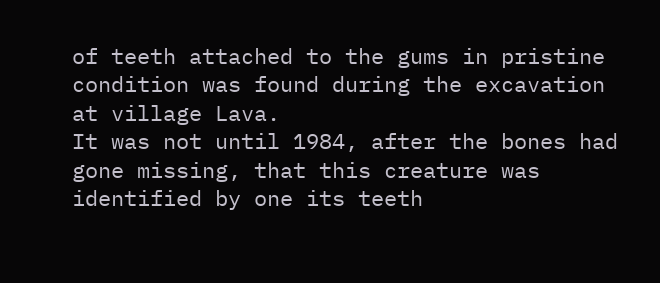of teeth attached to the gums in pristine condition was found during the excavation at village Lava.
It was not until 1984, after the bones had gone missing, that this creature was identified by one its teeth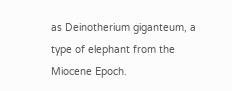as Deinotherium giganteum, a type of elephant from the Miocene Epoch.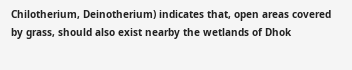Chilotherium, Deinotherium) indicates that, open areas covered by grass, should also exist nearby the wetlands of Dhok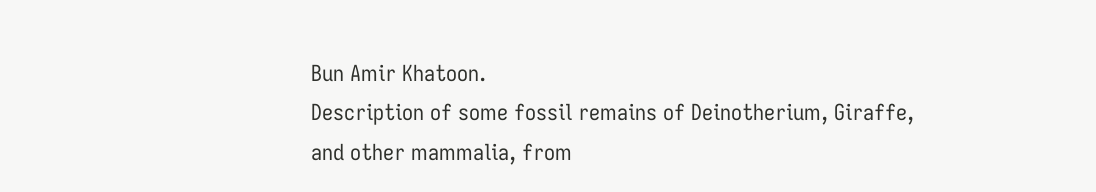Bun Amir Khatoon.
Description of some fossil remains of Deinotherium, Giraffe, and other mammalia, from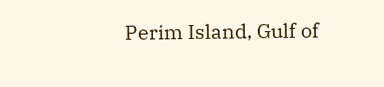Perim Island, Gulf of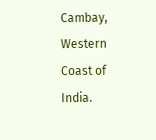Cambay, Western Coast of India.